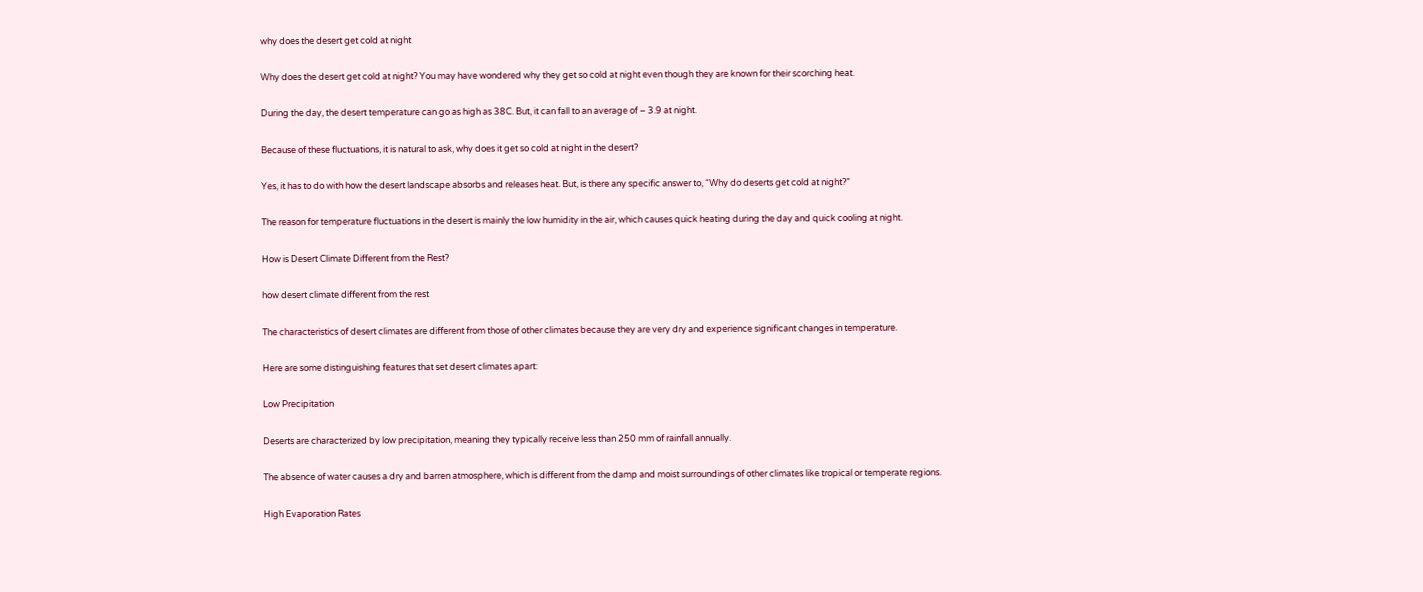why does the desert get cold at night

Why does the desert get cold at night? You may have wondered why they get so cold at night even though they are known for their scorching heat.

During the day, the desert temperature can go as high as 38C. But, it can fall to an average of – 3.9 at night.

Because of these fluctuations, it is natural to ask, why does it get so cold at night in the desert?

Yes, it has to do with how the desert landscape absorbs and releases heat. But, is there any specific answer to, “Why do deserts get cold at night?”

The reason for temperature fluctuations in the desert is mainly the low humidity in the air, which causes quick heating during the day and quick cooling at night.

How is Desert Climate Different from the Rest?

how desert climate different from the rest

The characteristics of desert climates are different from those of other climates because they are very dry and experience significant changes in temperature.

Here are some distinguishing features that set desert climates apart:

Low Precipitation

Deserts are characterized by low precipitation, meaning they typically receive less than 250 mm of rainfall annually.

The absence of water causes a dry and barren atmosphere, which is different from the damp and moist surroundings of other climates like tropical or temperate regions.

High Evaporation Rates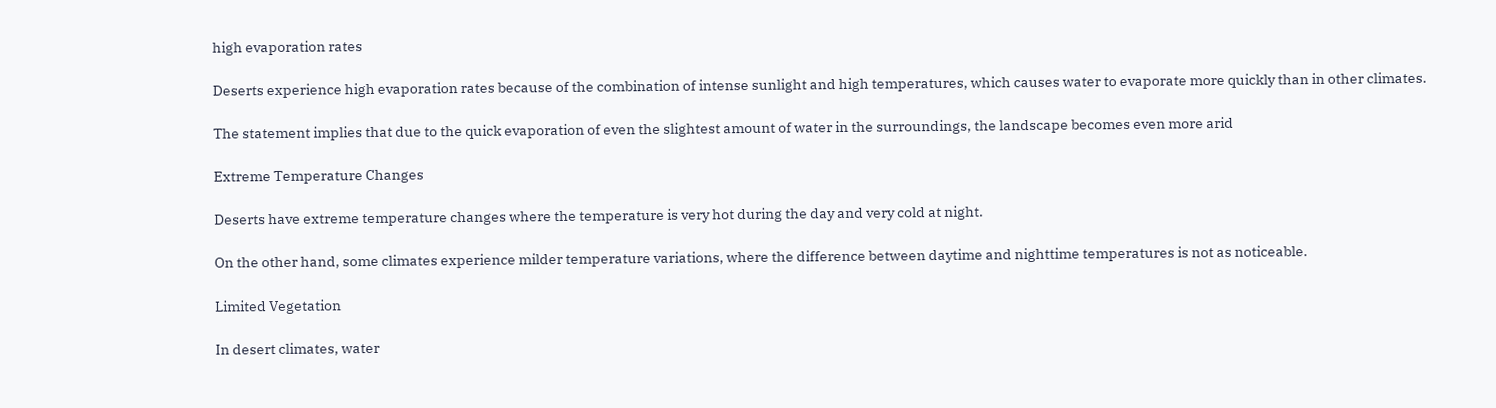high evaporation rates

Deserts experience high evaporation rates because of the combination of intense sunlight and high temperatures, which causes water to evaporate more quickly than in other climates.

The statement implies that due to the quick evaporation of even the slightest amount of water in the surroundings, the landscape becomes even more arid

Extreme Temperature Changes

Deserts have extreme temperature changes where the temperature is very hot during the day and very cold at night.

On the other hand, some climates experience milder temperature variations, where the difference between daytime and nighttime temperatures is not as noticeable.

Limited Vegetation

In desert climates, water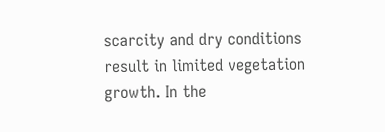scarcity and dry conditions result in limited vegetation growth. In the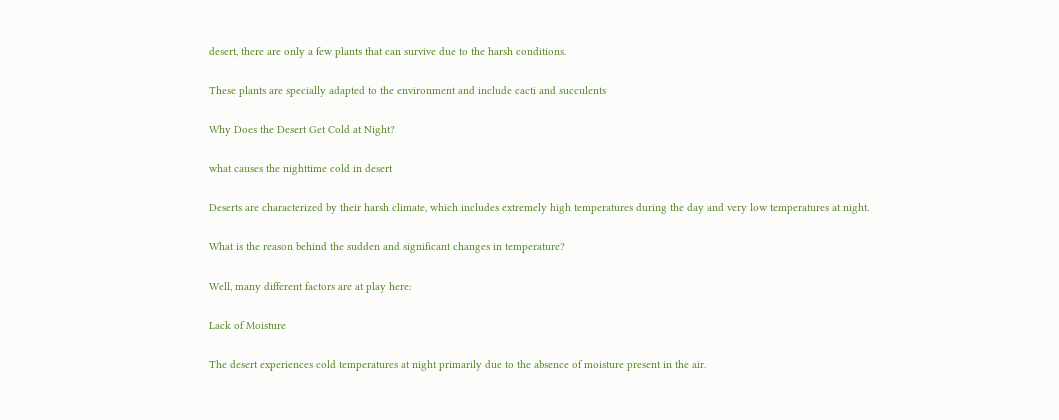desert, there are only a few plants that can survive due to the harsh conditions.

These plants are specially adapted to the environment and include cacti and succulents

Why Does the Desert Get Cold at Night?

what causes the nighttime cold in desert

Deserts are characterized by their harsh climate, which includes extremely high temperatures during the day and very low temperatures at night.

What is the reason behind the sudden and significant changes in temperature?

Well, many different factors are at play here:

Lack of Moisture

The desert experiences cold temperatures at night primarily due to the absence of moisture present in the air.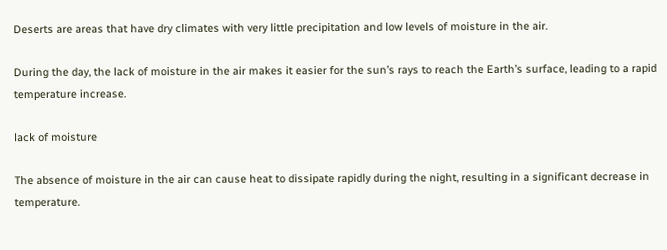Deserts are areas that have dry climates with very little precipitation and low levels of moisture in the air.

During the day, the lack of moisture in the air makes it easier for the sun’s rays to reach the Earth’s surface, leading to a rapid temperature increase.

lack of moisture

The absence of moisture in the air can cause heat to dissipate rapidly during the night, resulting in a significant decrease in temperature.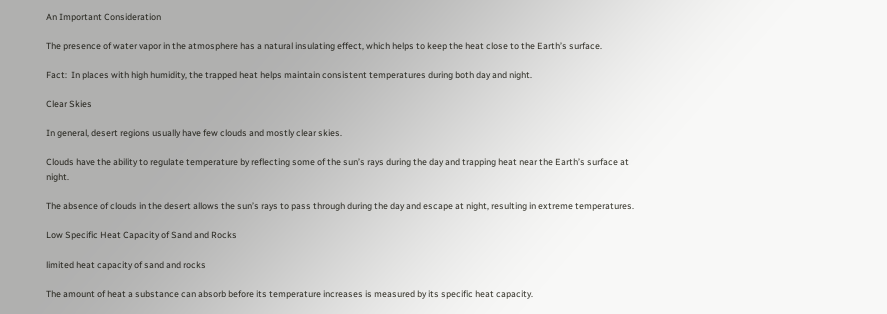An Important Consideration

The presence of water vapor in the atmosphere has a natural insulating effect, which helps to keep the heat close to the Earth’s surface.

Fact:  In places with high humidity, the trapped heat helps maintain consistent temperatures during both day and night.

Clear Skies

In general, desert regions usually have few clouds and mostly clear skies.

Clouds have the ability to regulate temperature by reflecting some of the sun’s rays during the day and trapping heat near the Earth’s surface at night.

The absence of clouds in the desert allows the sun’s rays to pass through during the day and escape at night, resulting in extreme temperatures.

Low Specific Heat Capacity of Sand and Rocks

limited heat capacity of sand and rocks

The amount of heat a substance can absorb before its temperature increases is measured by its specific heat capacity.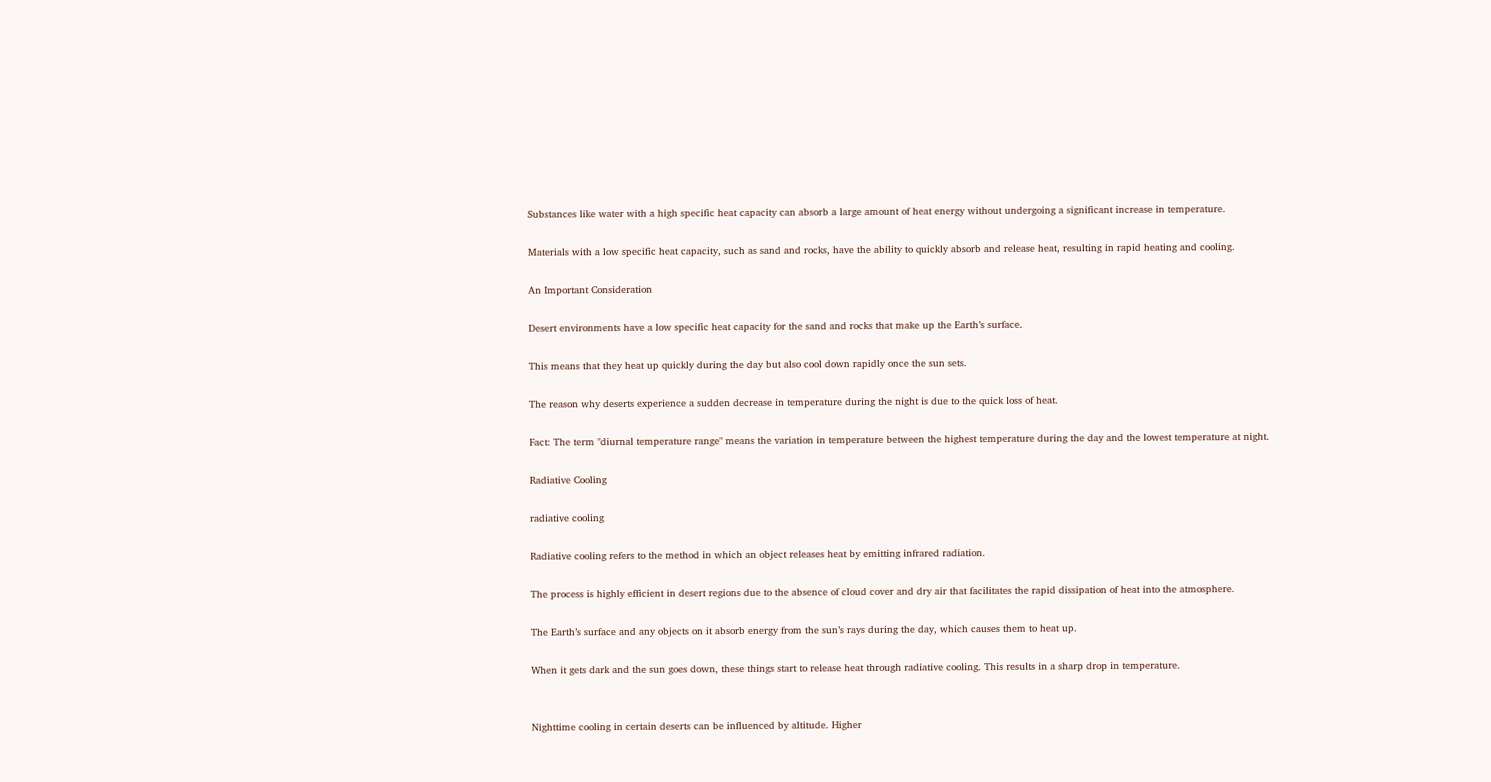Substances like water with a high specific heat capacity can absorb a large amount of heat energy without undergoing a significant increase in temperature.

Materials with a low specific heat capacity, such as sand and rocks, have the ability to quickly absorb and release heat, resulting in rapid heating and cooling.

An Important Consideration

Desert environments have a low specific heat capacity for the sand and rocks that make up the Earth’s surface.

This means that they heat up quickly during the day but also cool down rapidly once the sun sets.

The reason why deserts experience a sudden decrease in temperature during the night is due to the quick loss of heat.

Fact: The term "diurnal temperature range" means the variation in temperature between the highest temperature during the day and the lowest temperature at night.

Radiative Cooling

radiative cooling

Radiative cooling refers to the method in which an object releases heat by emitting infrared radiation.

The process is highly efficient in desert regions due to the absence of cloud cover and dry air that facilitates the rapid dissipation of heat into the atmosphere.

The Earth’s surface and any objects on it absorb energy from the sun’s rays during the day, which causes them to heat up.

When it gets dark and the sun goes down, these things start to release heat through radiative cooling. This results in a sharp drop in temperature.


Nighttime cooling in certain deserts can be influenced by altitude. Higher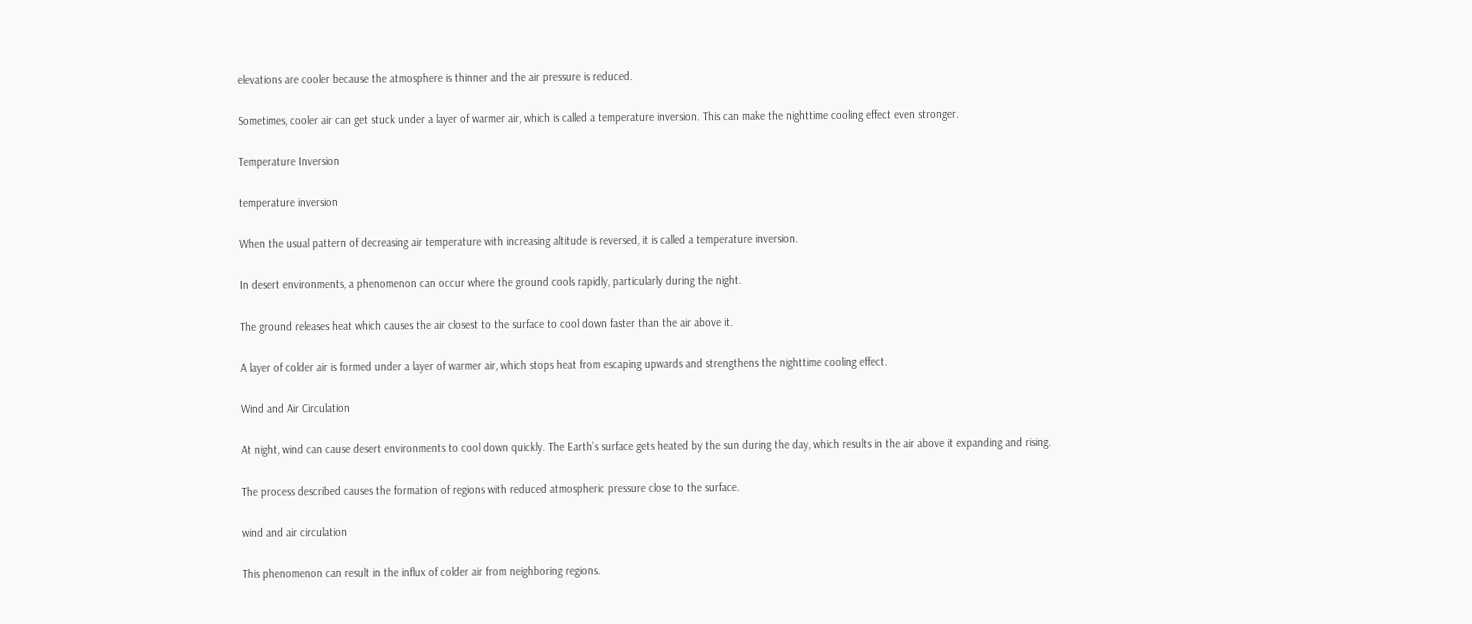elevations are cooler because the atmosphere is thinner and the air pressure is reduced.

Sometimes, cooler air can get stuck under a layer of warmer air, which is called a temperature inversion. This can make the nighttime cooling effect even stronger.

Temperature Inversion

temperature inversion

When the usual pattern of decreasing air temperature with increasing altitude is reversed, it is called a temperature inversion.

In desert environments, a phenomenon can occur where the ground cools rapidly, particularly during the night.

The ground releases heat which causes the air closest to the surface to cool down faster than the air above it.

A layer of colder air is formed under a layer of warmer air, which stops heat from escaping upwards and strengthens the nighttime cooling effect.

Wind and Air Circulation

At night, wind can cause desert environments to cool down quickly. The Earth’s surface gets heated by the sun during the day, which results in the air above it expanding and rising.

The process described causes the formation of regions with reduced atmospheric pressure close to the surface.

wind and air circulation

This phenomenon can result in the influx of colder air from neighboring regions.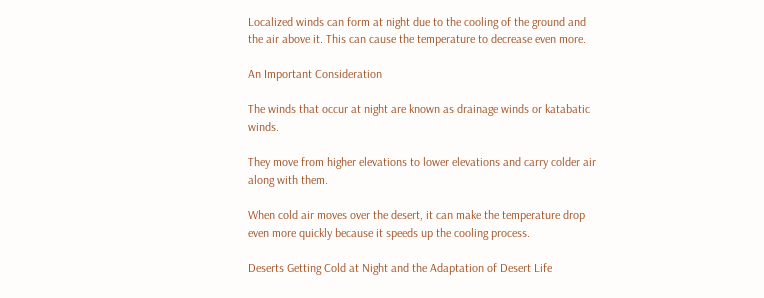Localized winds can form at night due to the cooling of the ground and the air above it. This can cause the temperature to decrease even more.

An Important Consideration

The winds that occur at night are known as drainage winds or katabatic winds.

They move from higher elevations to lower elevations and carry colder air along with them.

When cold air moves over the desert, it can make the temperature drop even more quickly because it speeds up the cooling process.

Deserts Getting Cold at Night and the Adaptation of Desert Life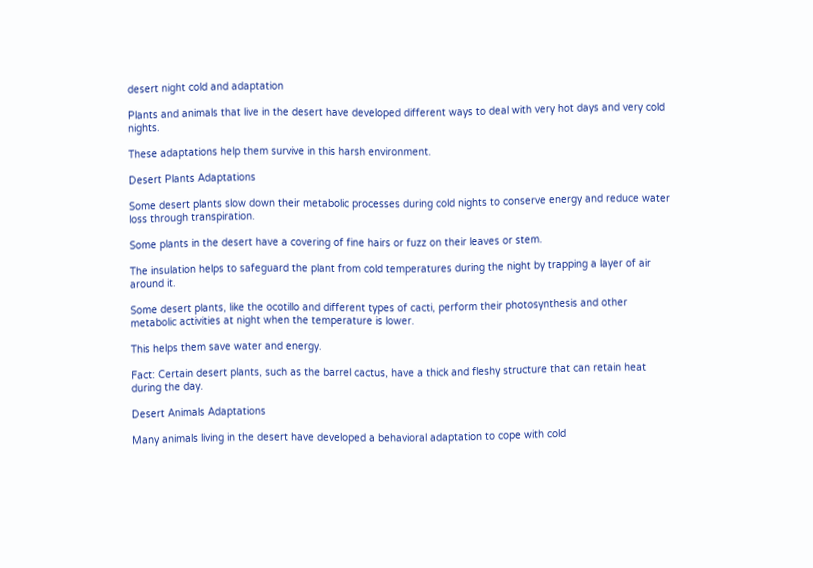desert night cold and adaptation

Plants and animals that live in the desert have developed different ways to deal with very hot days and very cold nights.

These adaptations help them survive in this harsh environment.

Desert Plants Adaptations

Some desert plants slow down their metabolic processes during cold nights to conserve energy and reduce water loss through transpiration.

Some plants in the desert have a covering of fine hairs or fuzz on their leaves or stem.

The insulation helps to safeguard the plant from cold temperatures during the night by trapping a layer of air around it.

Some desert plants, like the ocotillo and different types of cacti, perform their photosynthesis and other metabolic activities at night when the temperature is lower.

This helps them save water and energy.

Fact: Certain desert plants, such as the barrel cactus, have a thick and fleshy structure that can retain heat during the day.

Desert Animals Adaptations

Many animals living in the desert have developed a behavioral adaptation to cope with cold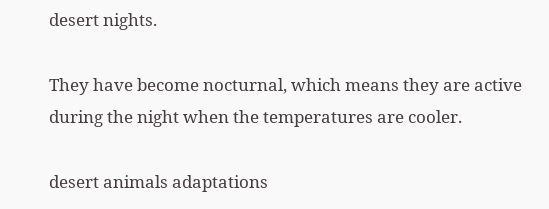desert nights.

They have become nocturnal, which means they are active during the night when the temperatures are cooler.

desert animals adaptations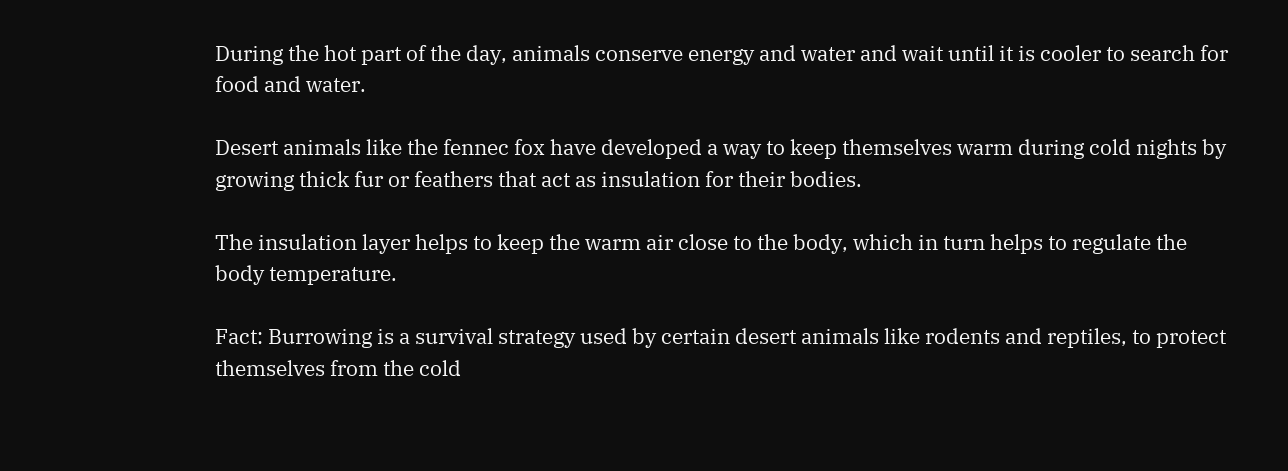During the hot part of the day, animals conserve energy and water and wait until it is cooler to search for food and water.

Desert animals like the fennec fox have developed a way to keep themselves warm during cold nights by growing thick fur or feathers that act as insulation for their bodies.

The insulation layer helps to keep the warm air close to the body, which in turn helps to regulate the body temperature.

Fact: Burrowing is a survival strategy used by certain desert animals like rodents and reptiles, to protect themselves from the cold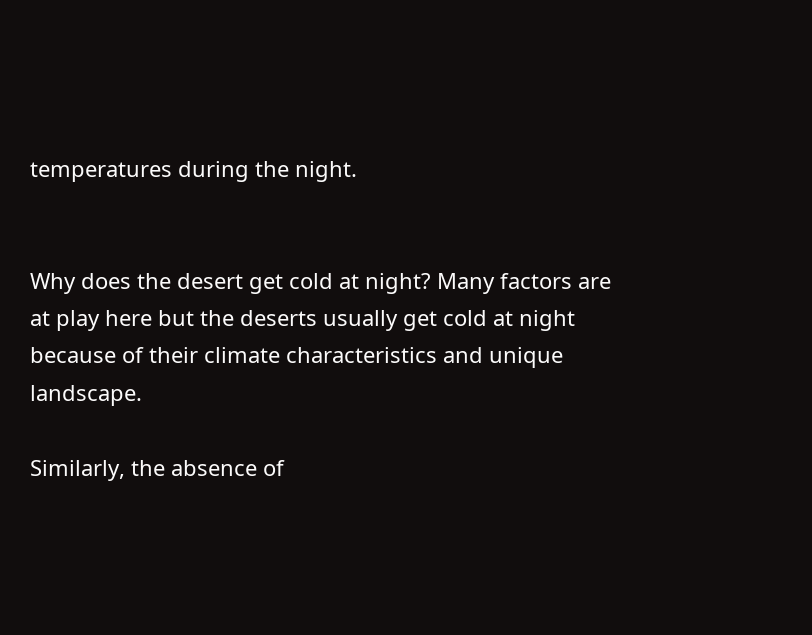temperatures during the night.


Why does the desert get cold at night? Many factors are at play here but the deserts usually get cold at night because of their climate characteristics and unique landscape.

Similarly, the absence of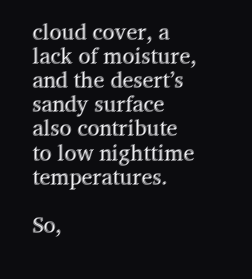cloud cover, a lack of moisture, and the desert’s sandy surface also contribute to low nighttime temperatures.

So,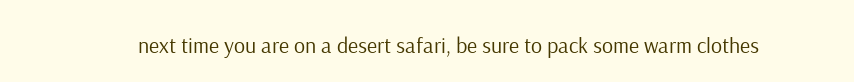next time you are on a desert safari, be sure to pack some warm clothes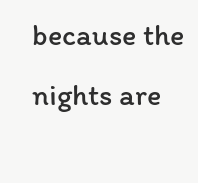because the nights are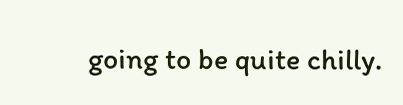going to be quite chilly.